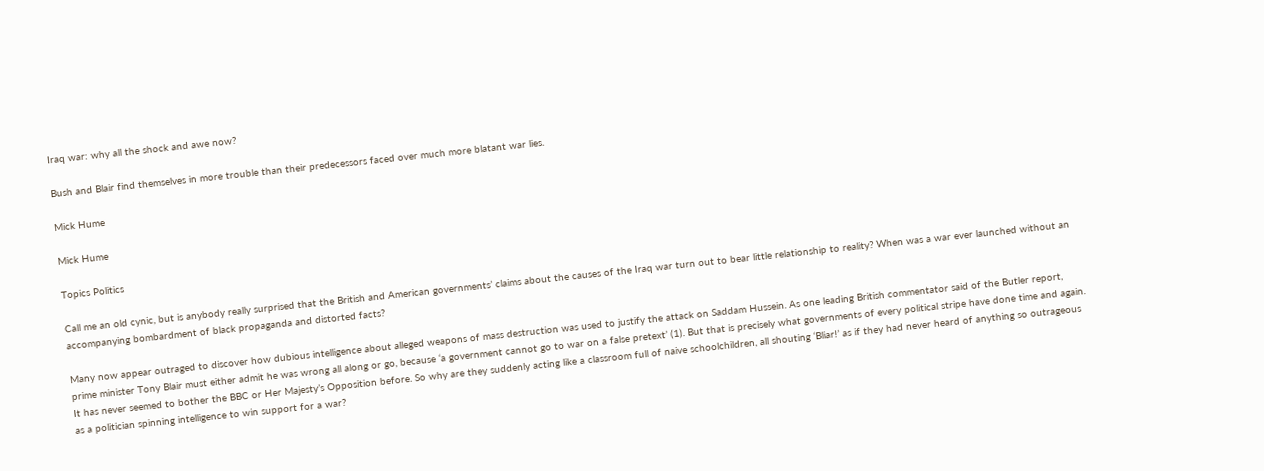Iraq war: why all the shock and awe now?

Bush and Blair find themselves in more trouble than their predecessors faced over much more blatant war lies.

Mick Hume

Mick Hume

Topics Politics

Call me an old cynic, but is anybody really surprised that the British and American governments’ claims about the causes of the Iraq war turn out to bear little relationship to reality? When was a war ever launched without an accompanying bombardment of black propaganda and distorted facts?

Many now appear outraged to discover how dubious intelligence about alleged weapons of mass destruction was used to justify the attack on Saddam Hussein. As one leading British commentator said of the Butler report, prime minister Tony Blair must either admit he was wrong all along or go, because ‘a government cannot go to war on a false pretext’ (1). But that is precisely what governments of every political stripe have done time and again. It has never seemed to bother the BBC or Her Majesty’s Opposition before. So why are they suddenly acting like a classroom full of naive schoolchildren, all shouting ‘Bliar!’ as if they had never heard of anything so outrageous as a politician spinning intelligence to win support for a war?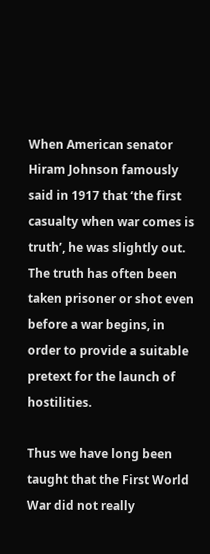When American senator Hiram Johnson famously said in 1917 that ‘the first casualty when war comes is truth’, he was slightly out. The truth has often been taken prisoner or shot even before a war begins, in order to provide a suitable pretext for the launch of hostilities.

Thus we have long been taught that the First World War did not really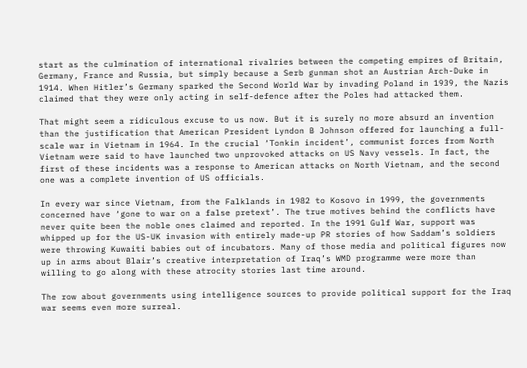start as the culmination of international rivalries between the competing empires of Britain, Germany, France and Russia, but simply because a Serb gunman shot an Austrian Arch-Duke in 1914. When Hitler’s Germany sparked the Second World War by invading Poland in 1939, the Nazis claimed that they were only acting in self-defence after the Poles had attacked them.

That might seem a ridiculous excuse to us now. But it is surely no more absurd an invention than the justification that American President Lyndon B Johnson offered for launching a full-scale war in Vietnam in 1964. In the crucial ‘Tonkin incident’, communist forces from North Vietnam were said to have launched two unprovoked attacks on US Navy vessels. In fact, the first of these incidents was a response to American attacks on North Vietnam, and the second one was a complete invention of US officials.

In every war since Vietnam, from the Falklands in 1982 to Kosovo in 1999, the governments concerned have ‘gone to war on a false pretext’. The true motives behind the conflicts have never quite been the noble ones claimed and reported. In the 1991 Gulf War, support was whipped up for the US-UK invasion with entirely made-up PR stories of how Saddam’s soldiers were throwing Kuwaiti babies out of incubators. Many of those media and political figures now up in arms about Blair’s creative interpretation of Iraq’s WMD programme were more than willing to go along with these atrocity stories last time around.

The row about governments using intelligence sources to provide political support for the Iraq war seems even more surreal.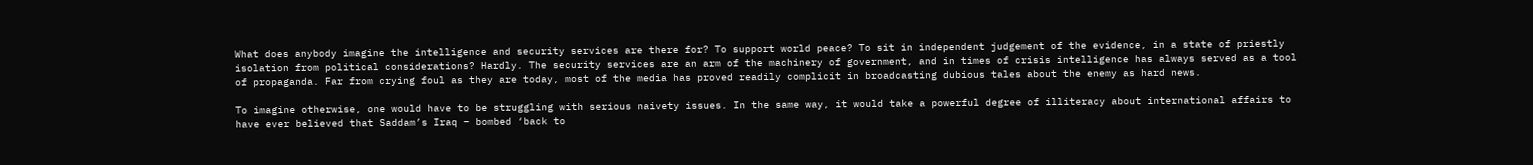What does anybody imagine the intelligence and security services are there for? To support world peace? To sit in independent judgement of the evidence, in a state of priestly isolation from political considerations? Hardly. The security services are an arm of the machinery of government, and in times of crisis intelligence has always served as a tool of propaganda. Far from crying foul as they are today, most of the media has proved readily complicit in broadcasting dubious tales about the enemy as hard news.

To imagine otherwise, one would have to be struggling with serious naivety issues. In the same way, it would take a powerful degree of illiteracy about international affairs to have ever believed that Saddam’s Iraq – bombed ‘back to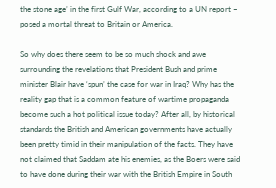the stone age’ in the first Gulf War, according to a UN report – posed a mortal threat to Britain or America.

So why does there seem to be so much shock and awe surrounding the revelations that President Bush and prime minister Blair have ‘spun’ the case for war in Iraq? Why has the reality gap that is a common feature of wartime propaganda become such a hot political issue today? After all, by historical standards the British and American governments have actually been pretty timid in their manipulation of the facts. They have not claimed that Saddam ate his enemies, as the Boers were said to have done during their war with the British Empire in South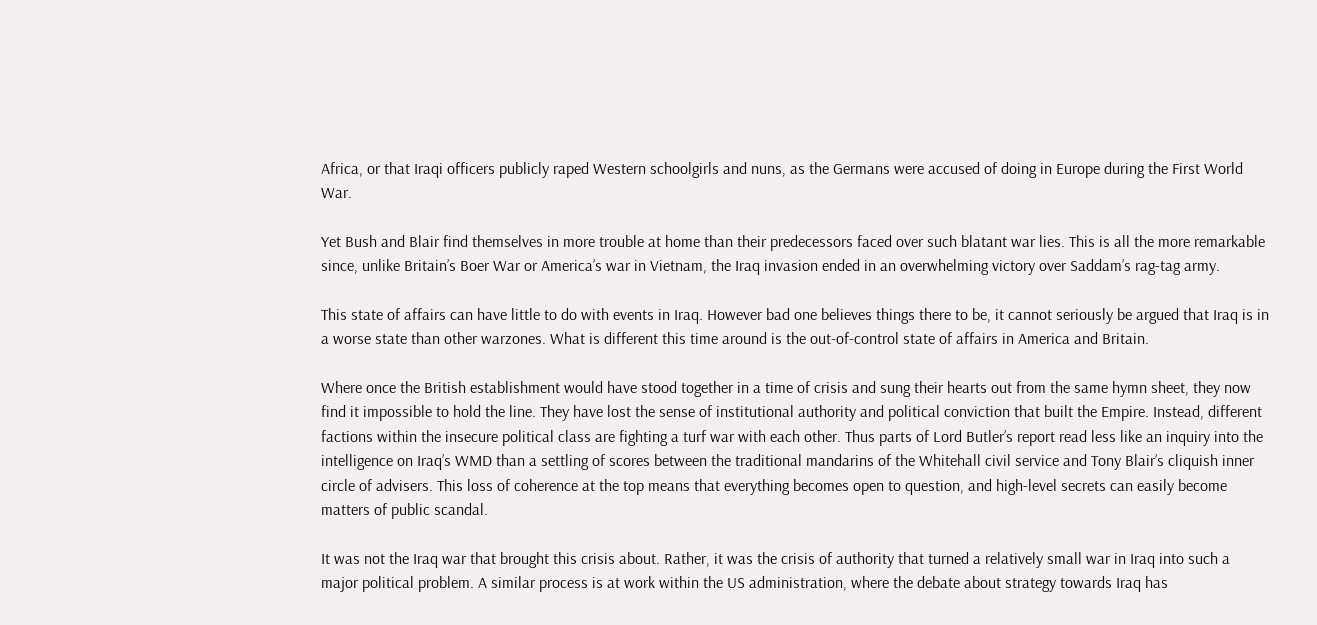Africa, or that Iraqi officers publicly raped Western schoolgirls and nuns, as the Germans were accused of doing in Europe during the First World War.

Yet Bush and Blair find themselves in more trouble at home than their predecessors faced over such blatant war lies. This is all the more remarkable since, unlike Britain’s Boer War or America’s war in Vietnam, the Iraq invasion ended in an overwhelming victory over Saddam’s rag-tag army.

This state of affairs can have little to do with events in Iraq. However bad one believes things there to be, it cannot seriously be argued that Iraq is in a worse state than other warzones. What is different this time around is the out-of-control state of affairs in America and Britain.

Where once the British establishment would have stood together in a time of crisis and sung their hearts out from the same hymn sheet, they now find it impossible to hold the line. They have lost the sense of institutional authority and political conviction that built the Empire. Instead, different factions within the insecure political class are fighting a turf war with each other. Thus parts of Lord Butler’s report read less like an inquiry into the intelligence on Iraq’s WMD than a settling of scores between the traditional mandarins of the Whitehall civil service and Tony Blair’s cliquish inner circle of advisers. This loss of coherence at the top means that everything becomes open to question, and high-level secrets can easily become matters of public scandal.

It was not the Iraq war that brought this crisis about. Rather, it was the crisis of authority that turned a relatively small war in Iraq into such a major political problem. A similar process is at work within the US administration, where the debate about strategy towards Iraq has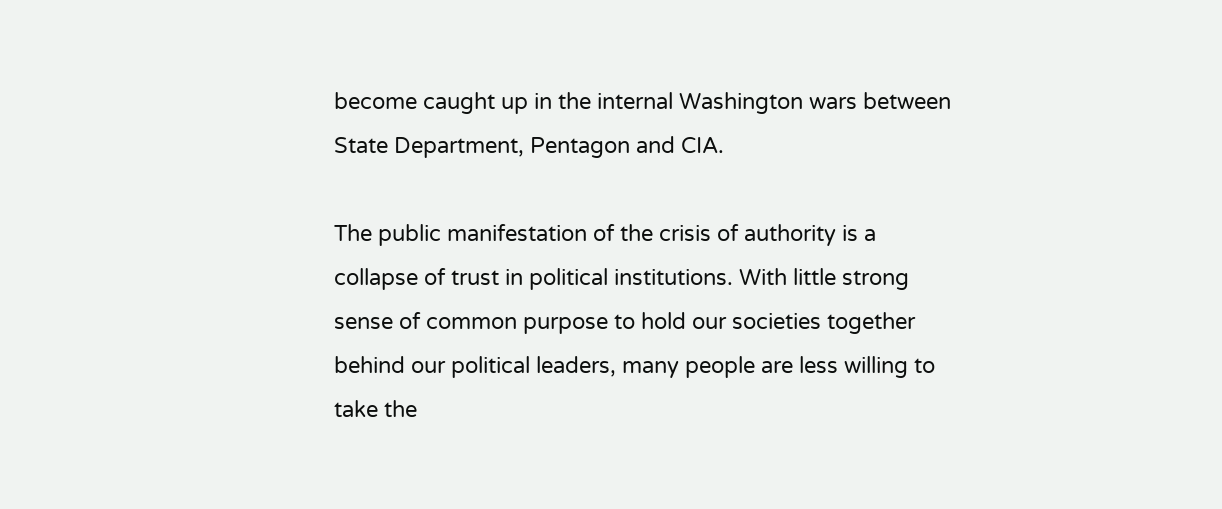become caught up in the internal Washington wars between State Department, Pentagon and CIA.

The public manifestation of the crisis of authority is a collapse of trust in political institutions. With little strong sense of common purpose to hold our societies together behind our political leaders, many people are less willing to take the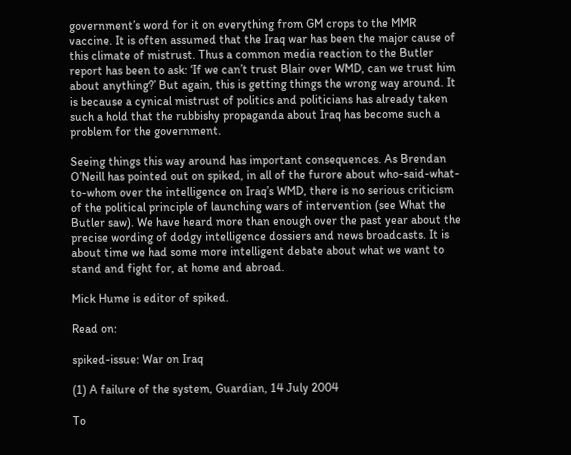government’s word for it on everything from GM crops to the MMR vaccine. It is often assumed that the Iraq war has been the major cause of this climate of mistrust. Thus a common media reaction to the Butler report has been to ask: ‘If we can’t trust Blair over WMD, can we trust him about anything?’ But again, this is getting things the wrong way around. It is because a cynical mistrust of politics and politicians has already taken such a hold that the rubbishy propaganda about Iraq has become such a problem for the government.

Seeing things this way around has important consequences. As Brendan O’Neill has pointed out on spiked, in all of the furore about who-said-what-to-whom over the intelligence on Iraq’s WMD, there is no serious criticism of the political principle of launching wars of intervention (see What the Butler saw). We have heard more than enough over the past year about the precise wording of dodgy intelligence dossiers and news broadcasts. It is about time we had some more intelligent debate about what we want to stand and fight for, at home and abroad.

Mick Hume is editor of spiked.

Read on:

spiked-issue: War on Iraq

(1) A failure of the system, Guardian, 14 July 2004

To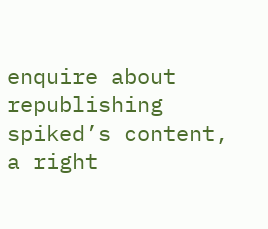enquire about republishing spiked’s content, a right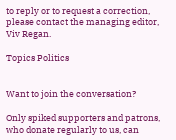to reply or to request a correction, please contact the managing editor, Viv Regan.

Topics Politics


Want to join the conversation?

Only spiked supporters and patrons, who donate regularly to us, can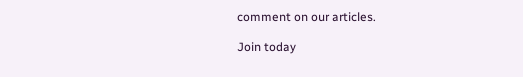comment on our articles.

Join today